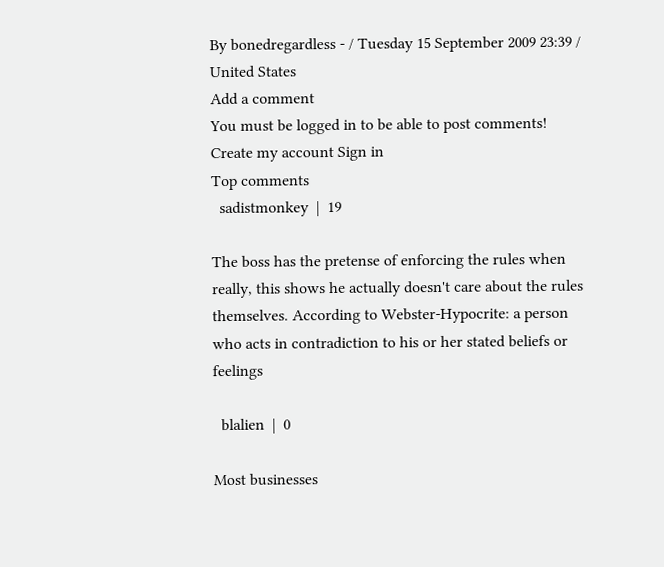By bonedregardless - / Tuesday 15 September 2009 23:39 / United States
Add a comment
You must be logged in to be able to post comments!
Create my account Sign in
Top comments
  sadistmonkey  |  19

The boss has the pretense of enforcing the rules when really, this shows he actually doesn't care about the rules themselves. According to Webster-Hypocrite: a person who acts in contradiction to his or her stated beliefs or feelings

  blalien  |  0

Most businesses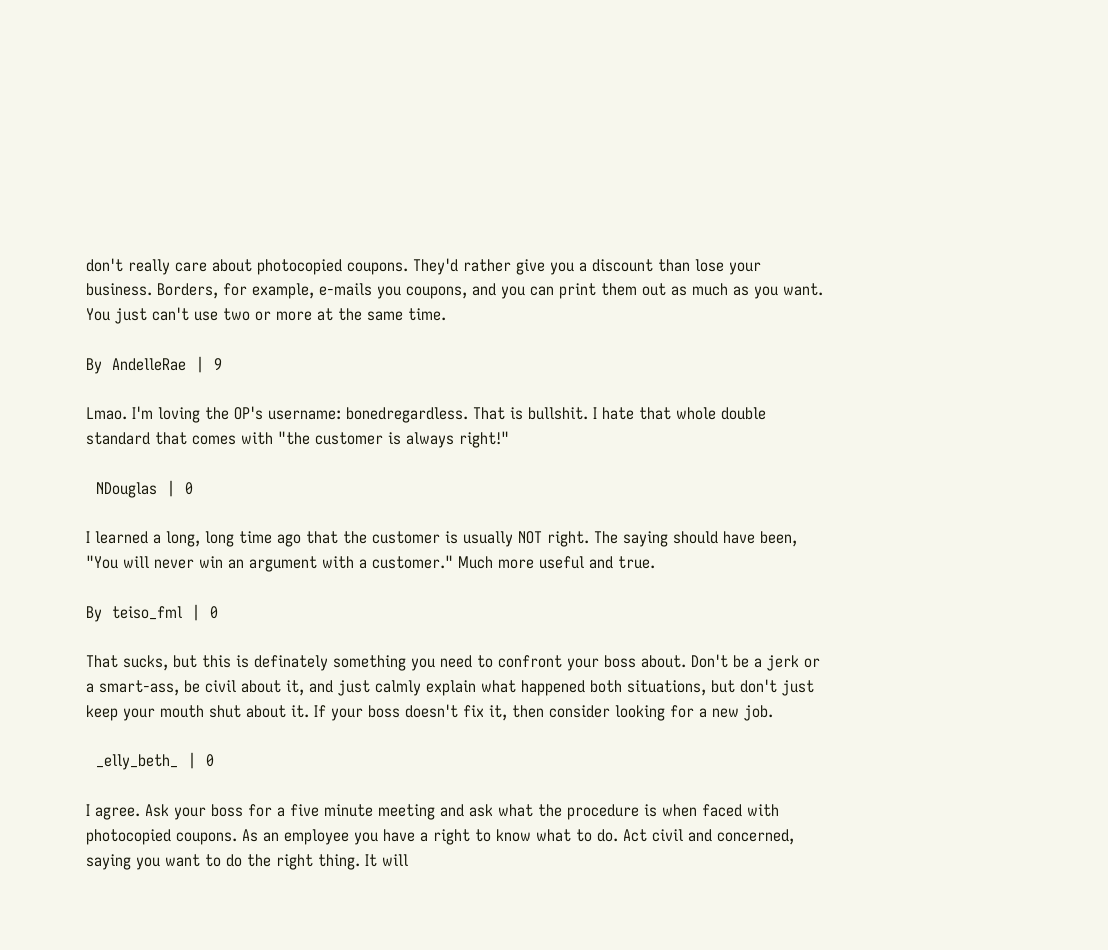don't really care about photocopied coupons. They'd rather give you a discount than lose your business. Borders, for example, e-mails you coupons, and you can print them out as much as you want. You just can't use two or more at the same time.

By  AndelleRae  |  9

Lmao. I'm loving the OP's username: bonedregardless. That is bullshit. I hate that whole double standard that comes with "the customer is always right!"

  NDouglas  |  0

I learned a long, long time ago that the customer is usually NOT right. The saying should have been, "You will never win an argument with a customer." Much more useful and true.

By  teiso_fml  |  0

That sucks, but this is definately something you need to confront your boss about. Don't be a jerk or a smart-ass, be civil about it, and just calmly explain what happened both situations, but don't just keep your mouth shut about it. If your boss doesn't fix it, then consider looking for a new job.

  _elly_beth_  |  0

I agree. Ask your boss for a five minute meeting and ask what the procedure is when faced with photocopied coupons. As an employee you have a right to know what to do. Act civil and concerned, saying you want to do the right thing. It will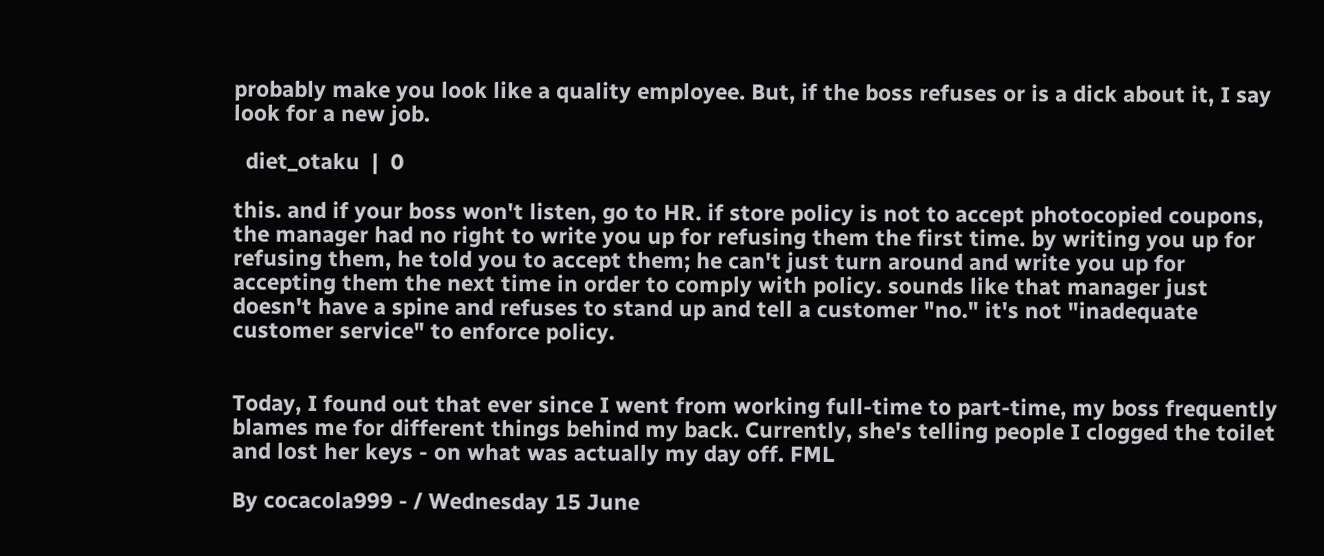probably make you look like a quality employee. But, if the boss refuses or is a dick about it, I say look for a new job.

  diet_otaku  |  0

this. and if your boss won't listen, go to HR. if store policy is not to accept photocopied coupons, the manager had no right to write you up for refusing them the first time. by writing you up for refusing them, he told you to accept them; he can't just turn around and write you up for accepting them the next time in order to comply with policy. sounds like that manager just doesn't have a spine and refuses to stand up and tell a customer "no." it's not "inadequate customer service" to enforce policy.


Today, I found out that ever since I went from working full-time to part-time, my boss frequently blames me for different things behind my back. Currently, she's telling people I clogged the toilet and lost her keys - on what was actually my day off. FML

By cocacola999 - / Wednesday 15 June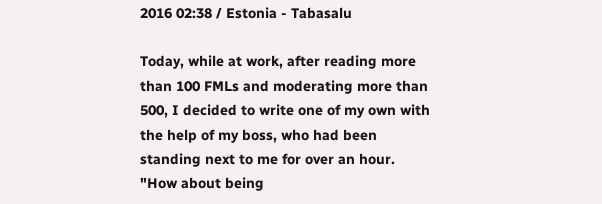2016 02:38 / Estonia - Tabasalu

Today, while at work, after reading more than 100 FMLs and moderating more than 500, I decided to write one of my own with the help of my boss, who had been standing next to me for over an hour. "How about being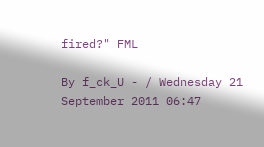fired?" FML

By f_ck_U - / Wednesday 21 September 2011 06:47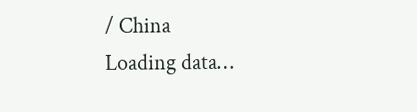/ China
Loading data…